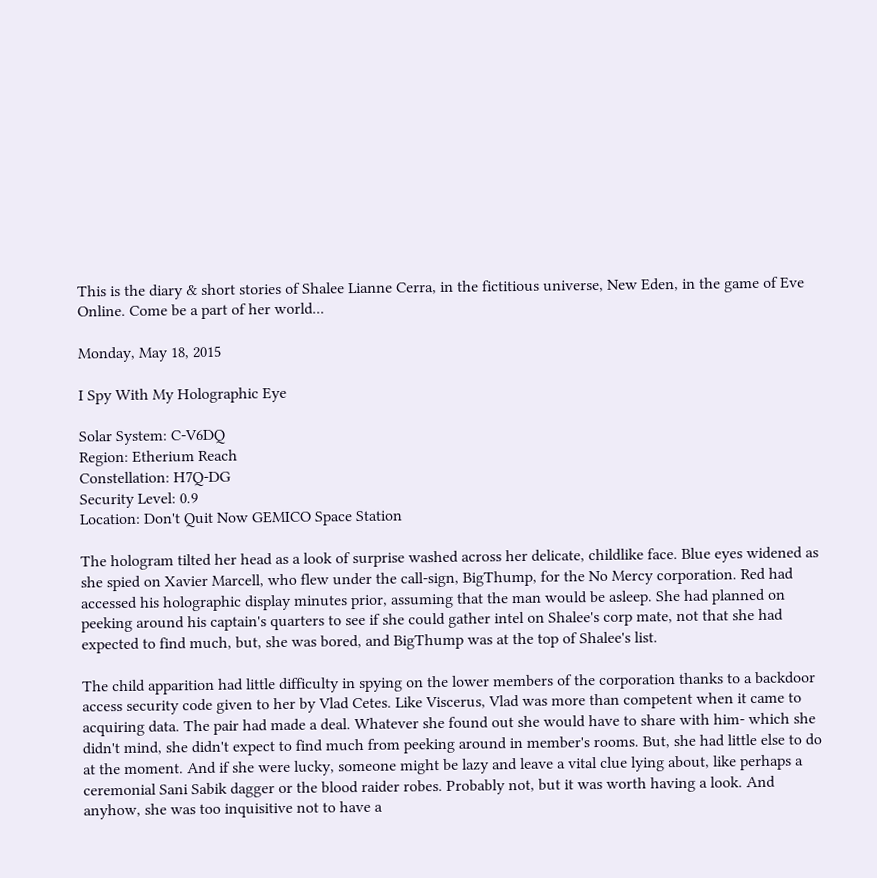This is the diary & short stories of Shalee Lianne Cerra, in the fictitious universe, New Eden, in the game of Eve Online. Come be a part of her world...

Monday, May 18, 2015

I Spy With My Holographic Eye

Solar System: C-V6DQ
Region: Etherium Reach
Constellation: H7Q-DG
Security Level: 0.9
Location: Don't Quit Now GEMICO Space Station

The hologram tilted her head as a look of surprise washed across her delicate, childlike face. Blue eyes widened as she spied on Xavier Marcell, who flew under the call-sign, BigThump, for the No Mercy corporation. Red had accessed his holographic display minutes prior, assuming that the man would be asleep. She had planned on peeking around his captain's quarters to see if she could gather intel on Shalee's corp mate, not that she had expected to find much, but, she was bored, and BigThump was at the top of Shalee's list.

The child apparition had little difficulty in spying on the lower members of the corporation thanks to a backdoor access security code given to her by Vlad Cetes. Like Viscerus, Vlad was more than competent when it came to acquiring data. The pair had made a deal. Whatever she found out she would have to share with him- which she didn't mind, she didn't expect to find much from peeking around in member's rooms. But, she had little else to do at the moment. And if she were lucky, someone might be lazy and leave a vital clue lying about, like perhaps a ceremonial Sani Sabik dagger or the blood raider robes. Probably not, but it was worth having a look. And anyhow, she was too inquisitive not to have a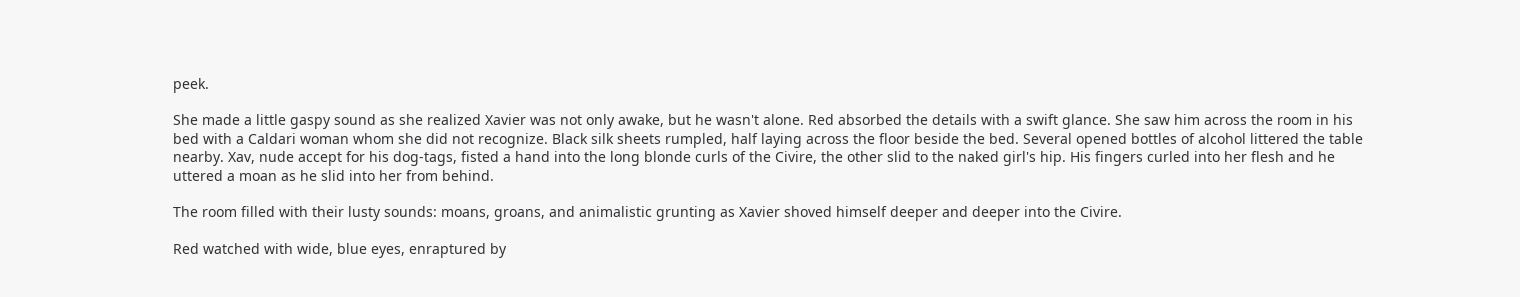peek.

She made a little gaspy sound as she realized Xavier was not only awake, but he wasn't alone. Red absorbed the details with a swift glance. She saw him across the room in his bed with a Caldari woman whom she did not recognize. Black silk sheets rumpled, half laying across the floor beside the bed. Several opened bottles of alcohol littered the table nearby. Xav, nude accept for his dog-tags, fisted a hand into the long blonde curls of the Civire, the other slid to the naked girl's hip. His fingers curled into her flesh and he uttered a moan as he slid into her from behind.

The room filled with their lusty sounds: moans, groans, and animalistic grunting as Xavier shoved himself deeper and deeper into the Civire.

Red watched with wide, blue eyes, enraptured by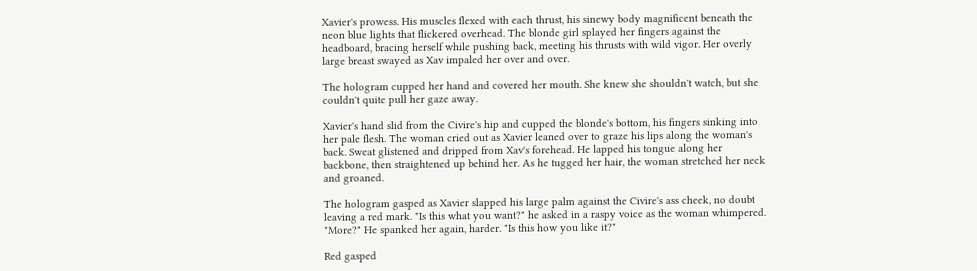Xavier's prowess. His muscles flexed with each thrust, his sinewy body magnificent beneath the neon blue lights that flickered overhead. The blonde girl splayed her fingers against the headboard, bracing herself while pushing back, meeting his thrusts with wild vigor. Her overly large breast swayed as Xav impaled her over and over.

The hologram cupped her hand and covered her mouth. She knew she shouldn't watch, but she couldn't quite pull her gaze away.

Xavier's hand slid from the Civire's hip and cupped the blonde's bottom, his fingers sinking into her pale flesh. The woman cried out as Xavier leaned over to graze his lips along the woman's back. Sweat glistened and dripped from Xav's forehead. He lapped his tongue along her backbone, then straightened up behind her. As he tugged her hair, the woman stretched her neck and groaned.

The hologram gasped as Xavier slapped his large palm against the Civire's ass cheek, no doubt leaving a red mark. "Is this what you want?" he asked in a raspy voice as the woman whimpered. "More?" He spanked her again, harder. "Is this how you like it?"

Red gasped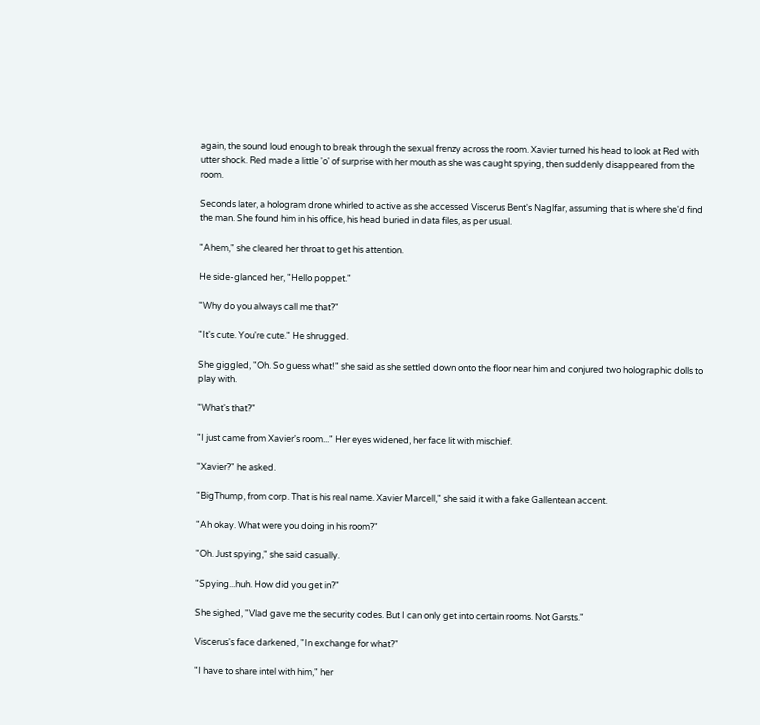again, the sound loud enough to break through the sexual frenzy across the room. Xavier turned his head to look at Red with utter shock. Red made a little 'o' of surprise with her mouth as she was caught spying, then suddenly disappeared from the room.

Seconds later, a hologram drone whirled to active as she accessed Viscerus Bent's Naglfar, assuming that is where she'd find the man. She found him in his office, his head buried in data files, as per usual.

"Ahem," she cleared her throat to get his attention.

He side-glanced her, "Hello poppet."

"Why do you always call me that?"

"It's cute. You're cute." He shrugged.

She giggled, "Oh. So guess what!" she said as she settled down onto the floor near him and conjured two holographic dolls to play with.

"What's that?"

"I just came from Xavier's room..." Her eyes widened, her face lit with mischief.

"Xavier?" he asked.

"BigThump, from corp. That is his real name. Xavier Marcell," she said it with a fake Gallentean accent.

"Ah okay. What were you doing in his room?"

"Oh. Just spying," she said casually.

"Spying...huh. How did you get in?"

She sighed, "Vlad gave me the security codes. But I can only get into certain rooms. Not Garsts."

Viscerus's face darkened, "In exchange for what?"

"I have to share intel with him," her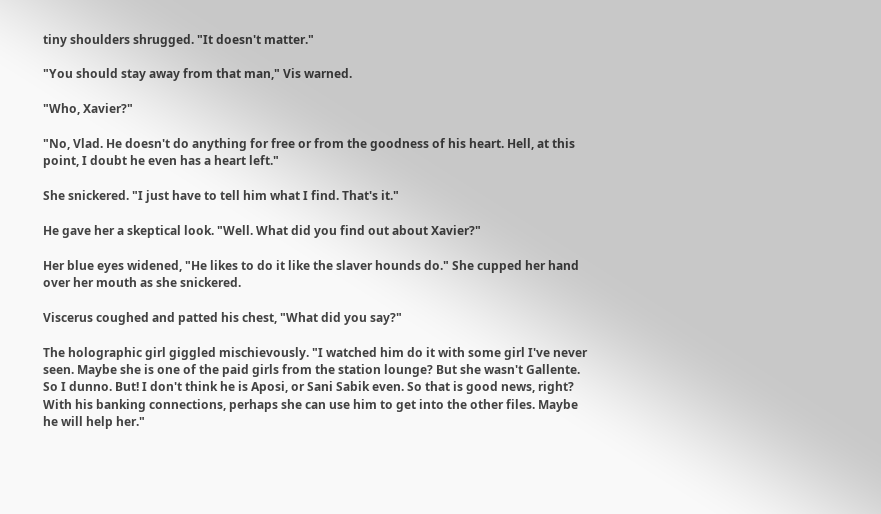tiny shoulders shrugged. "It doesn't matter."

"You should stay away from that man," Vis warned.

"Who, Xavier?"

"No, Vlad. He doesn't do anything for free or from the goodness of his heart. Hell, at this point, I doubt he even has a heart left."

She snickered. "I just have to tell him what I find. That's it."

He gave her a skeptical look. "Well. What did you find out about Xavier?"

Her blue eyes widened, "He likes to do it like the slaver hounds do." She cupped her hand over her mouth as she snickered.

Viscerus coughed and patted his chest, "What did you say?"

The holographic girl giggled mischievously. "I watched him do it with some girl I've never seen. Maybe she is one of the paid girls from the station lounge? But she wasn't Gallente. So I dunno. But! I don't think he is Aposi, or Sani Sabik even. So that is good news, right? With his banking connections, perhaps she can use him to get into the other files. Maybe he will help her."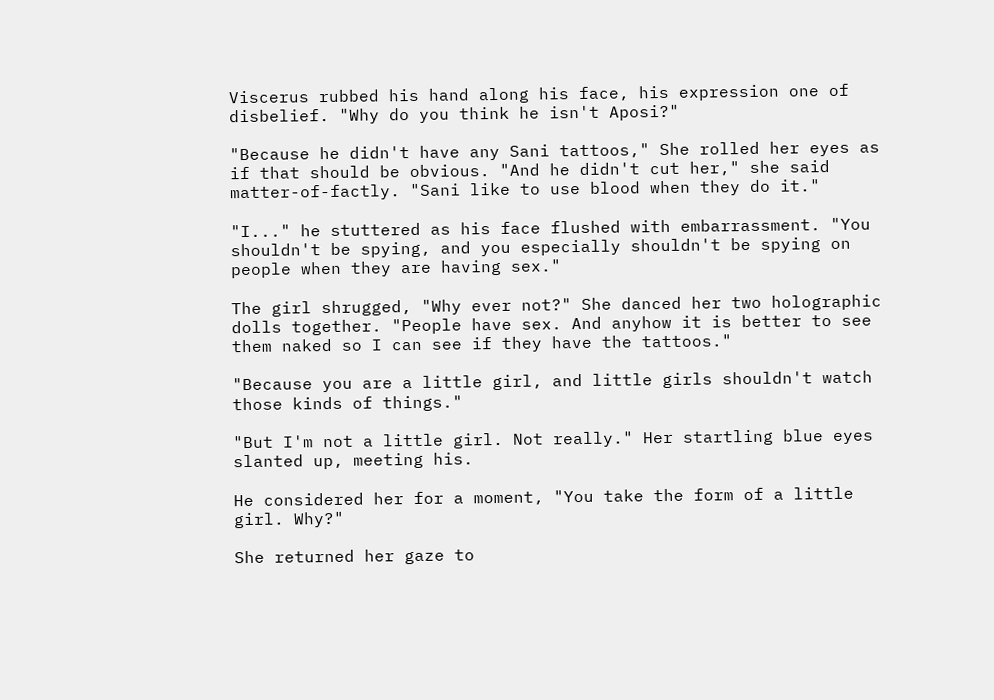Viscerus rubbed his hand along his face, his expression one of disbelief. "Why do you think he isn't Aposi?"

"Because he didn't have any Sani tattoos," She rolled her eyes as if that should be obvious. "And he didn't cut her," she said matter-of-factly. "Sani like to use blood when they do it."

"I..." he stuttered as his face flushed with embarrassment. "You shouldn't be spying, and you especially shouldn't be spying on people when they are having sex."

The girl shrugged, "Why ever not?" She danced her two holographic dolls together. "People have sex. And anyhow it is better to see them naked so I can see if they have the tattoos."

"Because you are a little girl, and little girls shouldn't watch those kinds of things."

"But I'm not a little girl. Not really." Her startling blue eyes slanted up, meeting his.

He considered her for a moment, "You take the form of a little girl. Why?"

She returned her gaze to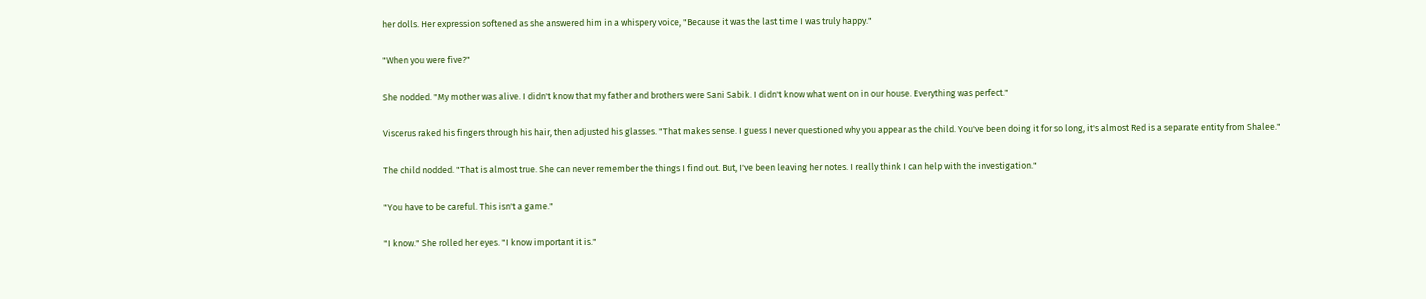her dolls. Her expression softened as she answered him in a whispery voice, "Because it was the last time I was truly happy."

"When you were five?"

She nodded. "My mother was alive. I didn't know that my father and brothers were Sani Sabik. I didn't know what went on in our house. Everything was perfect."

Viscerus raked his fingers through his hair, then adjusted his glasses. "That makes sense. I guess I never questioned why you appear as the child. You've been doing it for so long, it's almost Red is a separate entity from Shalee."

The child nodded. "That is almost true. She can never remember the things I find out. But, I've been leaving her notes. I really think I can help with the investigation."

"You have to be careful. This isn't a game."

"I know." She rolled her eyes. "I know important it is."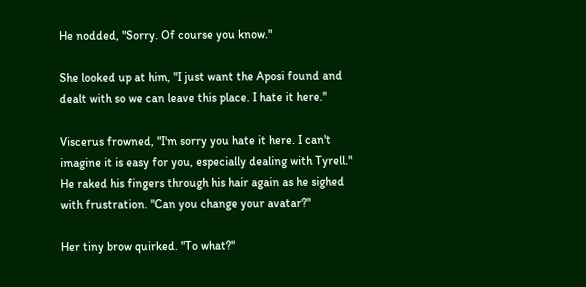He nodded, "Sorry. Of course you know."

She looked up at him, "I just want the Aposi found and dealt with so we can leave this place. I hate it here."

Viscerus frowned, "I'm sorry you hate it here. I can't imagine it is easy for you, especially dealing with Tyrell." He raked his fingers through his hair again as he sighed with frustration. "Can you change your avatar?"

Her tiny brow quirked. "To what?"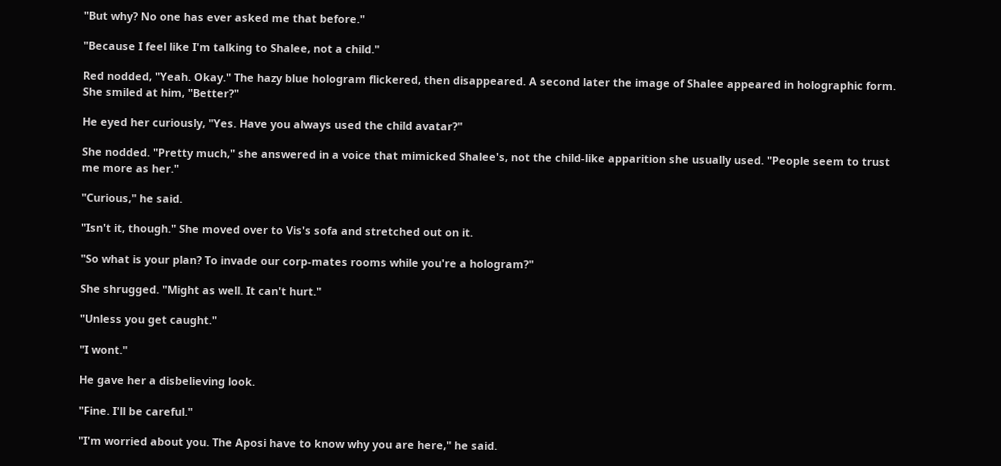"But why? No one has ever asked me that before."

"Because I feel like I'm talking to Shalee, not a child."

Red nodded, "Yeah. Okay." The hazy blue hologram flickered, then disappeared. A second later the image of Shalee appeared in holographic form. She smiled at him, "Better?"

He eyed her curiously, "Yes. Have you always used the child avatar?"

She nodded. "Pretty much," she answered in a voice that mimicked Shalee's, not the child-like apparition she usually used. "People seem to trust me more as her."

"Curious," he said.

"Isn't it, though." She moved over to Vis's sofa and stretched out on it.

"So what is your plan? To invade our corp-mates rooms while you're a hologram?"

She shrugged. "Might as well. It can't hurt."

"Unless you get caught."

"I wont."

He gave her a disbelieving look.

"Fine. I'll be careful."

"I'm worried about you. The Aposi have to know why you are here," he said.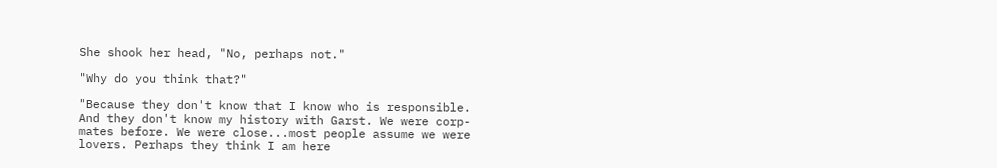She shook her head, "No, perhaps not."

"Why do you think that?"

"Because they don't know that I know who is responsible. And they don't know my history with Garst. We were corp-mates before. We were close...most people assume we were lovers. Perhaps they think I am here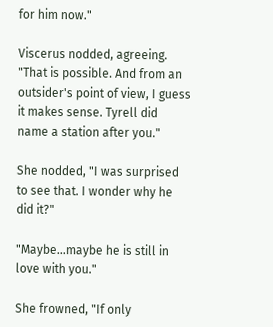for him now."

Viscerus nodded, agreeing. "That is possible. And from an outsider's point of view, I guess it makes sense. Tyrell did name a station after you."

She nodded, "I was surprised to see that. I wonder why he did it?"

"Maybe...maybe he is still in love with you."

She frowned, "If only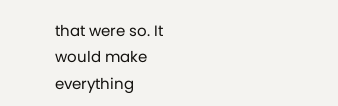that were so. It would make everything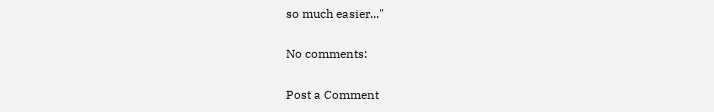so much easier..."

No comments:

Post a Comment